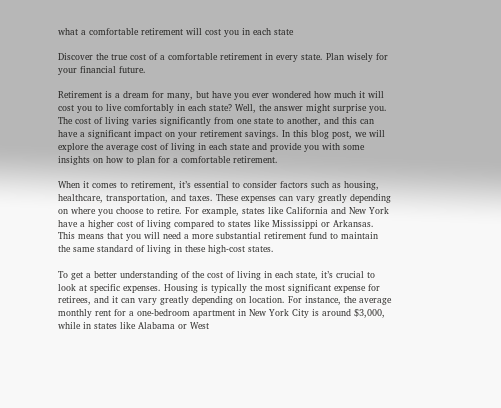what a comfortable retirement will cost you in each state

Discover the true cost of a comfortable retirement in every state. Plan wisely for your financial future.

Retirement is a dream for many, but have you ever wondered how much it will cost you to live comfortably in each state? Well, the answer might surprise you. The cost of living varies significantly from one state to another, and this can have a significant impact on your retirement savings. In this blog post, we will explore the average cost of living in each state and provide you with some insights on how to plan for a comfortable retirement.

When it comes to retirement, it’s essential to consider factors such as housing, healthcare, transportation, and taxes. These expenses can vary greatly depending on where you choose to retire. For example, states like California and New York have a higher cost of living compared to states like Mississippi or Arkansas. This means that you will need a more substantial retirement fund to maintain the same standard of living in these high-cost states.

To get a better understanding of the cost of living in each state, it’s crucial to look at specific expenses. Housing is typically the most significant expense for retirees, and it can vary greatly depending on location. For instance, the average monthly rent for a one-bedroom apartment in New York City is around $3,000, while in states like Alabama or West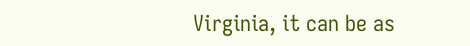Virginia, it can be as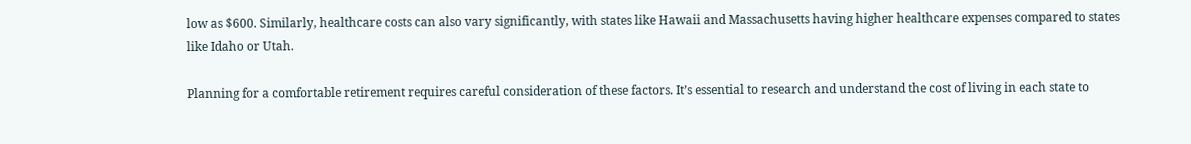low as $600. Similarly, healthcare costs can also vary significantly, with states like Hawaii and Massachusetts having higher healthcare expenses compared to states like Idaho or Utah.

Planning for a comfortable retirement requires careful consideration of these factors. It’s essential to research and understand the cost of living in each state to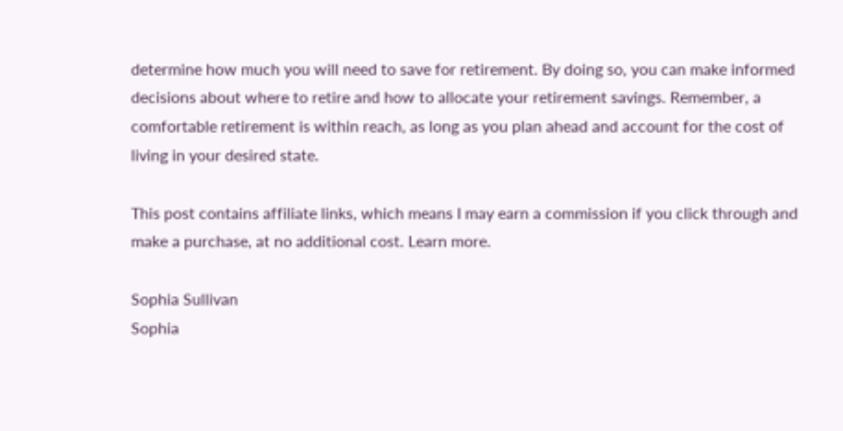determine how much you will need to save for retirement. By doing so, you can make informed decisions about where to retire and how to allocate your retirement savings. Remember, a comfortable retirement is within reach, as long as you plan ahead and account for the cost of living in your desired state.

This post contains affiliate links, which means I may earn a commission if you click through and make a purchase, at no additional cost. Learn more.

Sophia Sullivan
Sophia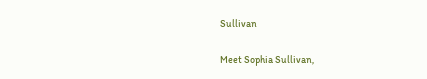Sullivan

Meet Sophia Sullivan,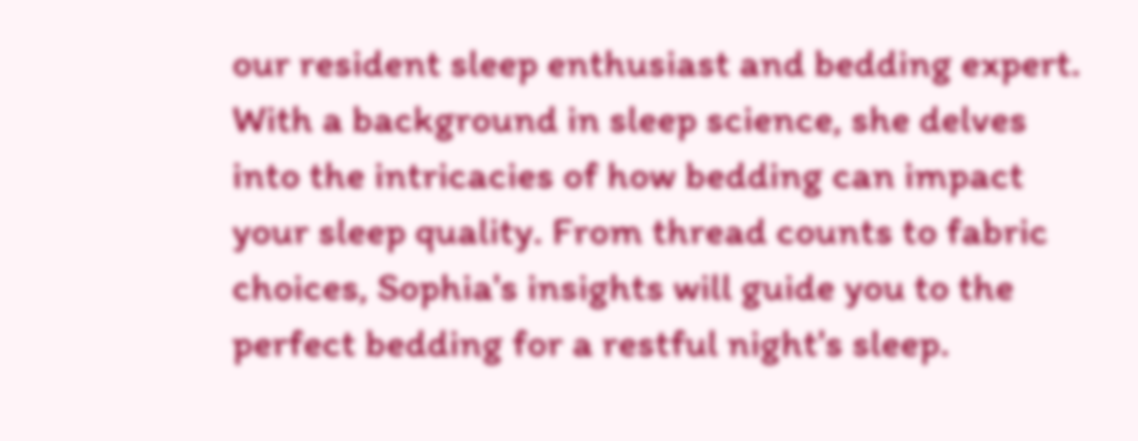our resident sleep enthusiast and bedding expert. With a background in sleep science, she delves into the intricacies of how bedding can impact your sleep quality. From thread counts to fabric choices, Sophia's insights will guide you to the perfect bedding for a restful night's sleep.